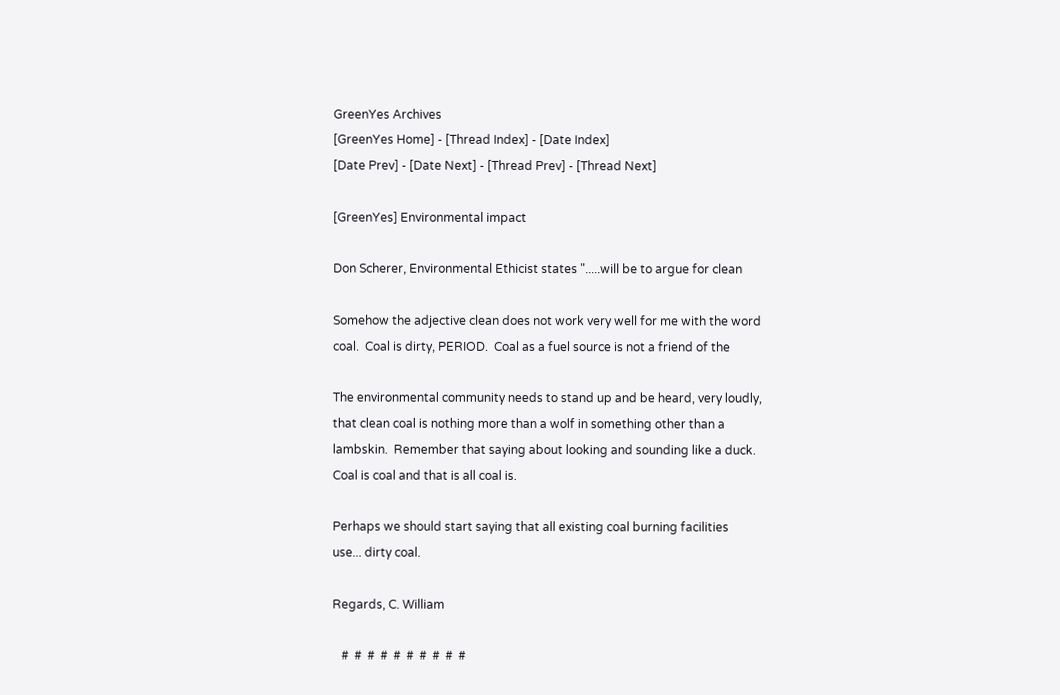GreenYes Archives
[GreenYes Home] - [Thread Index] - [Date Index]
[Date Prev] - [Date Next] - [Thread Prev] - [Thread Next]

[GreenYes] Environmental impact

Don Scherer, Environmental Ethicist states ".....will be to argue for clean

Somehow the adjective clean does not work very well for me with the word
coal.  Coal is dirty, PERIOD.  Coal as a fuel source is not a friend of the

The environmental community needs to stand up and be heard, very loudly,
that clean coal is nothing more than a wolf in something other than a
lambskin.  Remember that saying about looking and sounding like a duck.
Coal is coal and that is all coal is.

Perhaps we should start saying that all existing coal burning facilities
use... dirty coal.

Regards, C. William

   #  #  #  #  #  #  #  #  #  #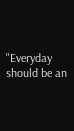"Everyday should be an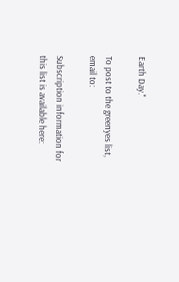Earth Day."

To post to the greenyes list,
email to:

Subscription information for
this list is available here: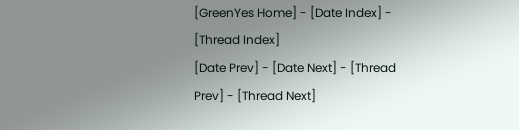[GreenYes Home] - [Date Index] - [Thread Index]
[Date Prev] - [Date Next] - [Thread Prev] - [Thread Next]